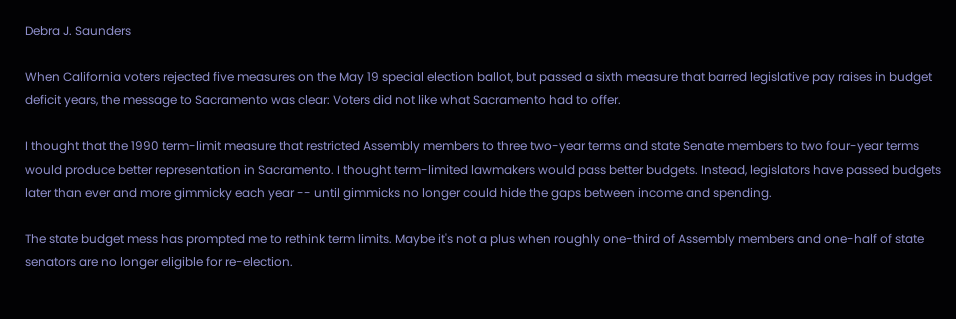Debra J. Saunders

When California voters rejected five measures on the May 19 special election ballot, but passed a sixth measure that barred legislative pay raises in budget deficit years, the message to Sacramento was clear: Voters did not like what Sacramento had to offer.

I thought that the 1990 term-limit measure that restricted Assembly members to three two-year terms and state Senate members to two four-year terms would produce better representation in Sacramento. I thought term-limited lawmakers would pass better budgets. Instead, legislators have passed budgets later than ever and more gimmicky each year -- until gimmicks no longer could hide the gaps between income and spending.

The state budget mess has prompted me to rethink term limits. Maybe it's not a plus when roughly one-third of Assembly members and one-half of state senators are no longer eligible for re-election.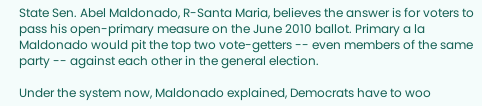State Sen. Abel Maldonado, R-Santa Maria, believes the answer is for voters to pass his open-primary measure on the June 2010 ballot. Primary a la Maldonado would pit the top two vote-getters -- even members of the same party -- against each other in the general election.

Under the system now, Maldonado explained, Democrats have to woo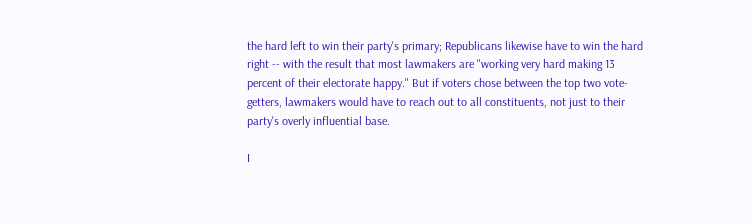the hard left to win their party's primary; Republicans likewise have to win the hard right -- with the result that most lawmakers are "working very hard making 13 percent of their electorate happy." But if voters chose between the top two vote-getters, lawmakers would have to reach out to all constituents, not just to their party's overly influential base.

I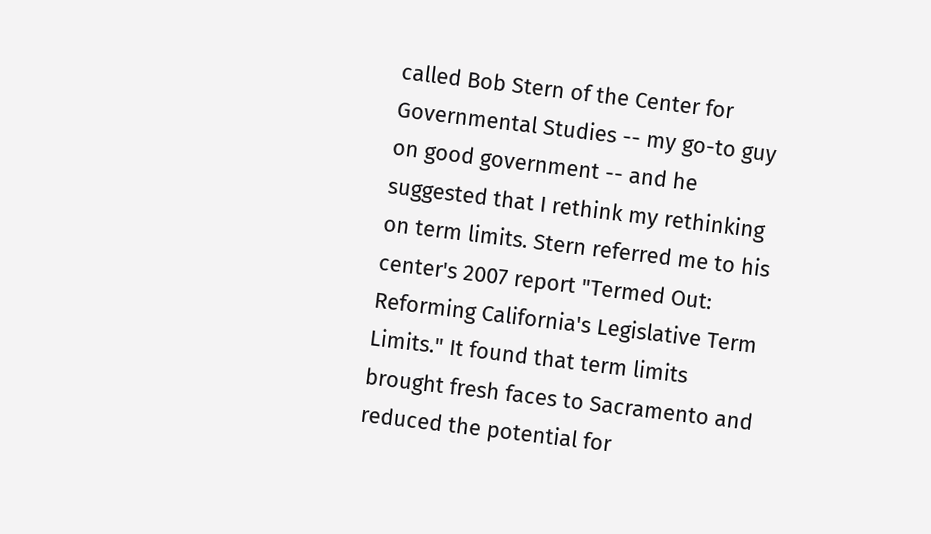called Bob Stern of the Center for Governmental Studies -- my go-to guy on good government -- and he suggested that I rethink my rethinking on term limits. Stern referred me to his center's 2007 report "Termed Out: Reforming California's Legislative Term Limits." It found that term limits brought fresh faces to Sacramento and reduced the potential for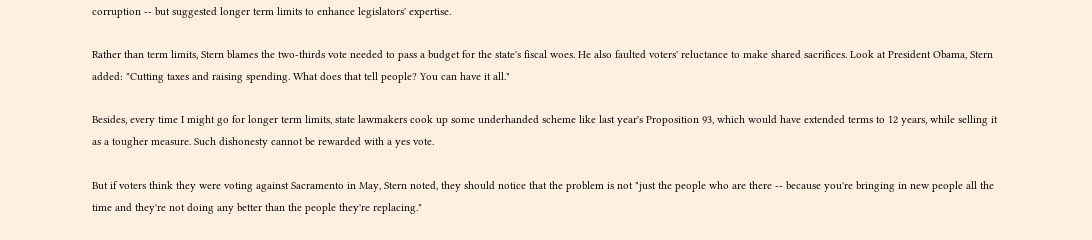corruption -- but suggested longer term limits to enhance legislators' expertise.

Rather than term limits, Stern blames the two-thirds vote needed to pass a budget for the state's fiscal woes. He also faulted voters' reluctance to make shared sacrifices. Look at President Obama, Stern added: "Cutting taxes and raising spending. What does that tell people? You can have it all."

Besides, every time I might go for longer term limits, state lawmakers cook up some underhanded scheme like last year's Proposition 93, which would have extended terms to 12 years, while selling it as a tougher measure. Such dishonesty cannot be rewarded with a yes vote.

But if voters think they were voting against Sacramento in May, Stern noted, they should notice that the problem is not "just the people who are there -- because you're bringing in new people all the time and they're not doing any better than the people they're replacing."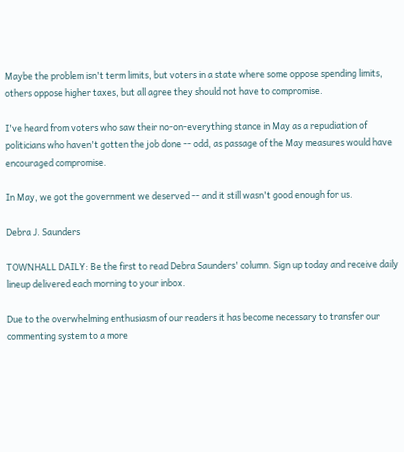Maybe the problem isn't term limits, but voters in a state where some oppose spending limits, others oppose higher taxes, but all agree they should not have to compromise.

I've heard from voters who saw their no-on-everything stance in May as a repudiation of politicians who haven't gotten the job done -- odd, as passage of the May measures would have encouraged compromise.

In May, we got the government we deserved -- and it still wasn't good enough for us.

Debra J. Saunders

TOWNHALL DAILY: Be the first to read Debra Saunders' column. Sign up today and receive daily lineup delivered each morning to your inbox.

Due to the overwhelming enthusiasm of our readers it has become necessary to transfer our commenting system to a more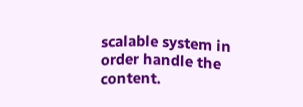scalable system in order handle the content.